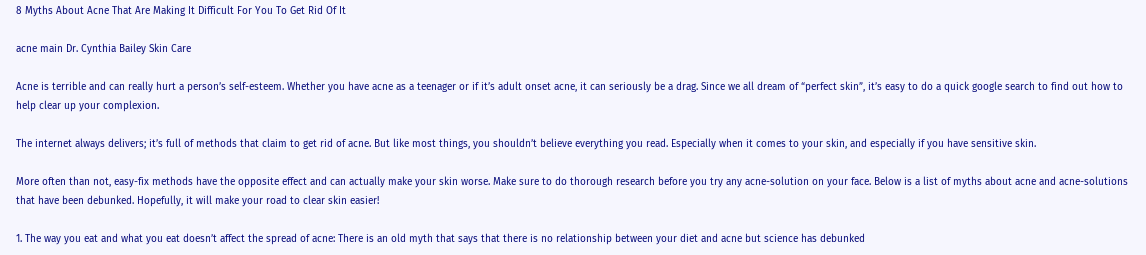8 Myths About Acne That Are Making It Difficult For You To Get Rid Of It

acne main Dr. Cynthia Bailey Skin Care

Acne is terrible and can really hurt a person’s self-esteem. Whether you have acne as a teenager or if it’s adult onset acne, it can seriously be a drag. Since we all dream of “perfect skin”, it’s easy to do a quick google search to find out how to help clear up your complexion.

The internet always delivers; it’s full of methods that claim to get rid of acne. But like most things, you shouldn’t believe everything you read. Especially when it comes to your skin, and especially if you have sensitive skin.

More often than not, easy-fix methods have the opposite effect and can actually make your skin worse. Make sure to do thorough research before you try any acne-solution on your face. Below is a list of myths about acne and acne-solutions that have been debunked. Hopefully, it will make your road to clear skin easier!

1. The way you eat and what you eat doesn’t affect the spread of acne: There is an old myth that says that there is no relationship between your diet and acne but science has debunked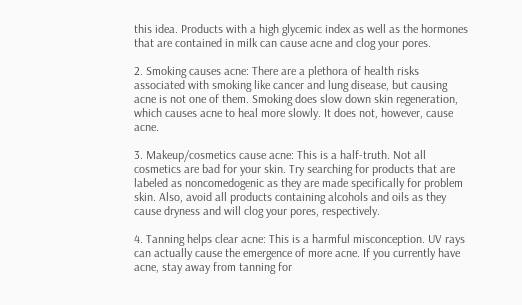this idea. Products with a high glycemic index as well as the hormones that are contained in milk can cause acne and clog your pores.

2. Smoking causes acne: There are a plethora of health risks associated with smoking like cancer and lung disease, but causing acne is not one of them. Smoking does slow down skin regeneration, which causes acne to heal more slowly. It does not, however, cause acne.

3. Makeup/cosmetics cause acne: This is a half-truth. Not all cosmetics are bad for your skin. Try searching for products that are labeled as noncomedogenic as they are made specifically for problem skin. Also, avoid all products containing alcohols and oils as they cause dryness and will clog your pores, respectively.

4. Tanning helps clear acne: This is a harmful misconception. UV rays can actually cause the emergence of more acne. If you currently have acne, stay away from tanning for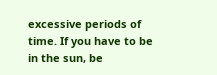excessive periods of time. If you have to be in the sun, be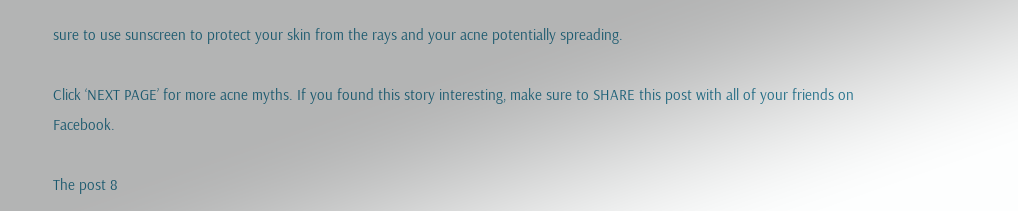sure to use sunscreen to protect your skin from the rays and your acne potentially spreading.

Click ‘NEXT PAGE’ for more acne myths. If you found this story interesting, make sure to SHARE this post with all of your friends on Facebook.

The post 8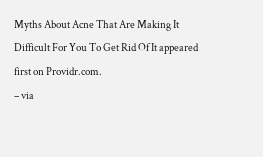Myths About Acne That Are Making It Difficult For You To Get Rid Of It appeared first on Providr.com.
– via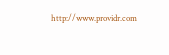http://www.providr.com